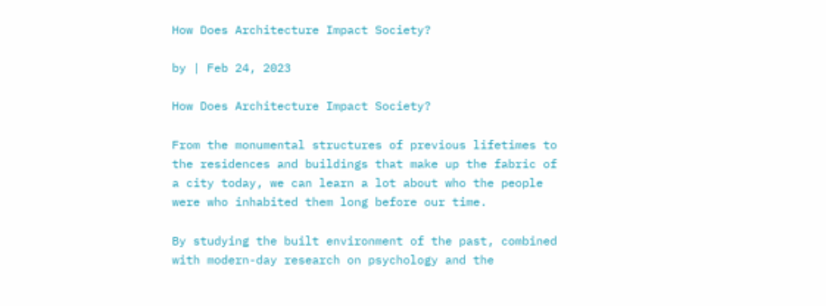How Does Architecture Impact Society?

by | Feb 24, 2023

How Does Architecture Impact Society?

From the monumental structures of previous lifetimes to the residences and buildings that make up the fabric of a city today, we can learn a lot about who the people were who inhabited them long before our time.

By studying the built environment of the past, combined with modern-day research on psychology and the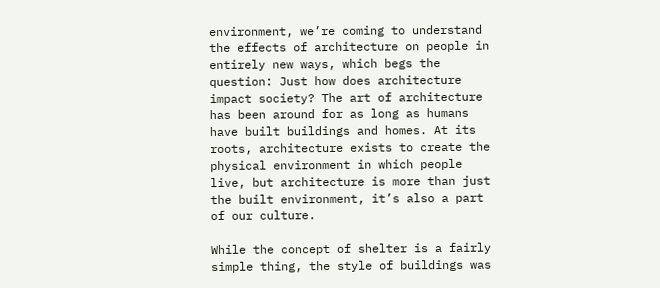environment, we’re coming to understand the effects of architecture on people in entirely new ways, which begs the question: Just how does architecture impact society? The art of architecture has been around for as long as humans have built buildings and homes. At its roots, architecture exists to create the physical environment in which people live, but architecture is more than just the built environment, it’s also a part of our culture.

While the concept of shelter is a fairly simple thing, the style of buildings was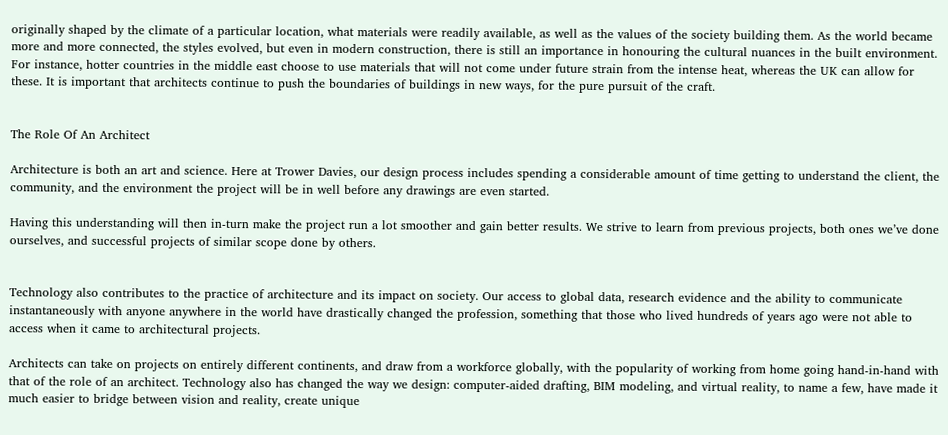originally shaped by the climate of a particular location, what materials were readily available, as well as the values of the society building them. As the world became more and more connected, the styles evolved, but even in modern construction, there is still an importance in honouring the cultural nuances in the built environment. For instance, hotter countries in the middle east choose to use materials that will not come under future strain from the intense heat, whereas the UK can allow for these. It is important that architects continue to push the boundaries of buildings in new ways, for the pure pursuit of the craft.


The Role Of An Architect

Architecture is both an art and science. Here at Trower Davies, our design process includes spending a considerable amount of time getting to understand the client, the community, and the environment the project will be in well before any drawings are even started.

Having this understanding will then in-turn make the project run a lot smoother and gain better results. We strive to learn from previous projects, both ones we’ve done ourselves, and successful projects of similar scope done by others.


Technology also contributes to the practice of architecture and its impact on society. Our access to global data, research evidence and the ability to communicate instantaneously with anyone anywhere in the world have drastically changed the profession, something that those who lived hundreds of years ago were not able to access when it came to architectural projects.

Architects can take on projects on entirely different continents, and draw from a workforce globally, with the popularity of working from home going hand-in-hand with that of the role of an architect. Technology also has changed the way we design: computer-aided drafting, BIM modeling, and virtual reality, to name a few, have made it much easier to bridge between vision and reality, create unique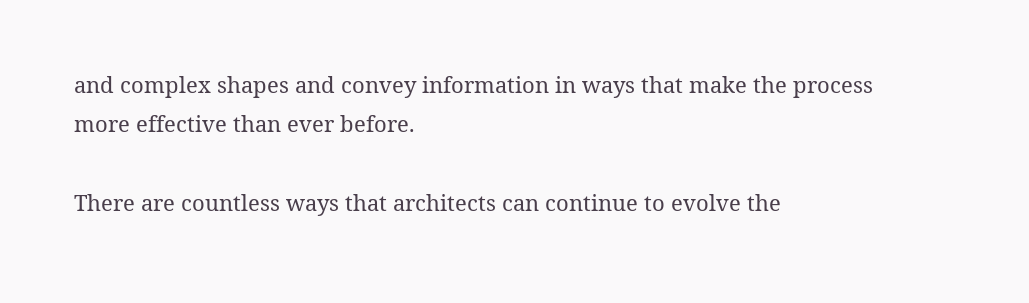and complex shapes and convey information in ways that make the process more effective than ever before.

There are countless ways that architects can continue to evolve the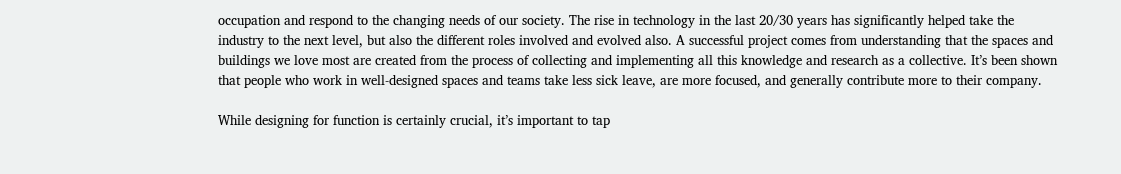occupation and respond to the changing needs of our society. The rise in technology in the last 20/30 years has significantly helped take the industry to the next level, but also the different roles involved and evolved also. A successful project comes from understanding that the spaces and buildings we love most are created from the process of collecting and implementing all this knowledge and research as a collective. It’s been shown that people who work in well-designed spaces and teams take less sick leave, are more focused, and generally contribute more to their company.

While designing for function is certainly crucial, it’s important to tap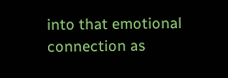into that emotional connection as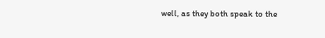well, as they both speak to the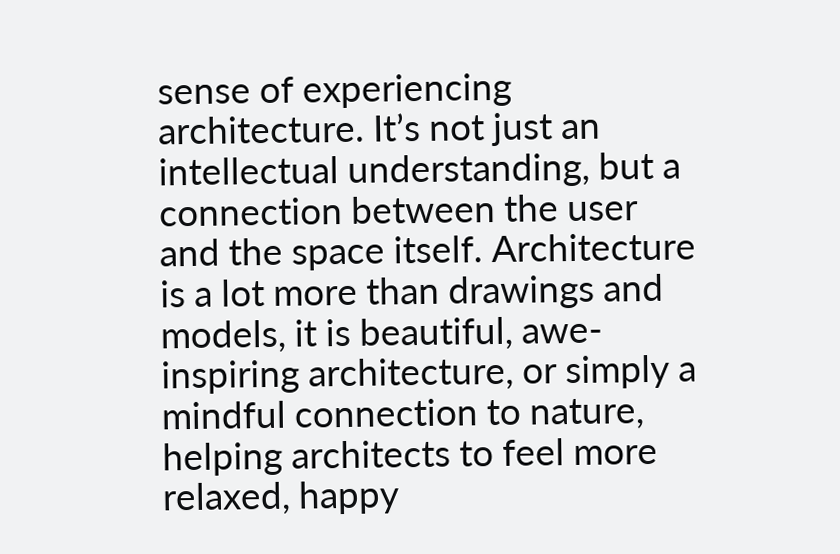sense of experiencing architecture. It’s not just an intellectual understanding, but a connection between the user and the space itself. Architecture is a lot more than drawings and models, it is beautiful, awe-inspiring architecture, or simply a mindful connection to nature, helping architects to feel more relaxed, happy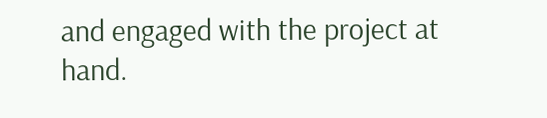and engaged with the project at hand.